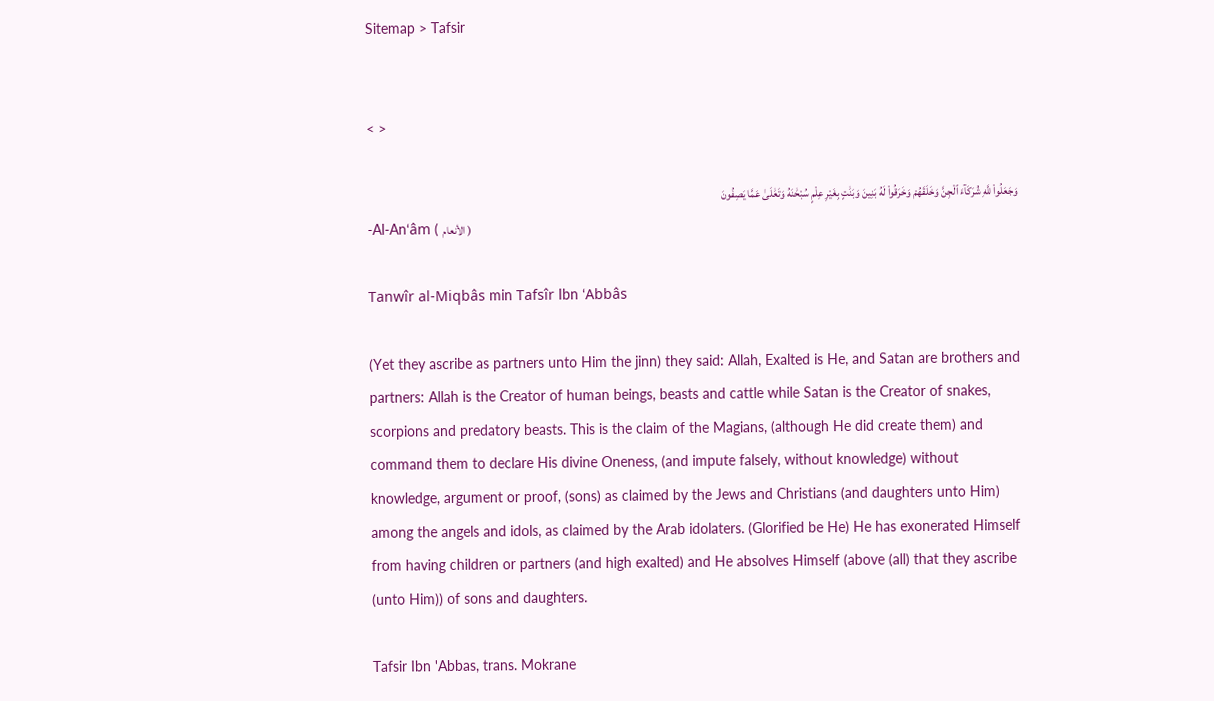Sitemap > Tafsir


< >

وَجَعَلُواْ للَّهِ شُرَكَآءَ ٱلْجِنَّ وَخَلَقَهُمْ وَخَرَقُواْ لَهُ بَنِينَ وَبَنَٰتٍ بِغَيْرِ عِلْمٍ سُبْحَٰنَهُ وَتَعَٰلَىٰ عَمَّا يَصِفُونَ
-Al-An‘âm ( الأنعام )

Tanwîr al-Miqbâs min Tafsîr Ibn ‘Abbâs

(Yet they ascribe as partners unto Him the jinn) they said: Allah, Exalted is He, and Satan are brothers and partners: Allah is the Creator of human beings, beasts and cattle while Satan is the Creator of snakes, scorpions and predatory beasts. This is the claim of the Magians, (although He did create them) and command them to declare His divine Oneness, (and impute falsely, without knowledge) without knowledge, argument or proof, (sons) as claimed by the Jews and Christians (and daughters unto Him) among the angels and idols, as claimed by the Arab idolaters. (Glorified be He) He has exonerated Himself from having children or partners (and high exalted) and He absolves Himself (above (all) that they ascribe (unto Him)) of sons and daughters.

Tafsir Ibn 'Abbas, trans. Mokrane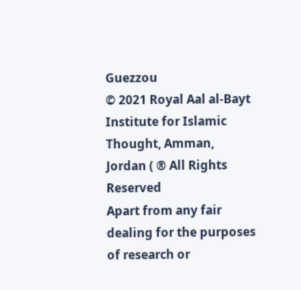Guezzou
© 2021 Royal Aal al-Bayt Institute for Islamic Thought, Amman, Jordan ( ® All Rights Reserved
Apart from any fair dealing for the purposes of research or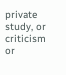private study, or criticism or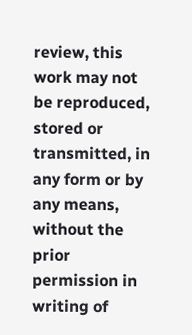review, this work may not be reproduced, stored or transmitted, in any form or by any means, without the prior permission in writing of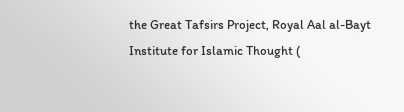the Great Tafsirs Project, Royal Aal al-Bayt Institute for Islamic Thought (